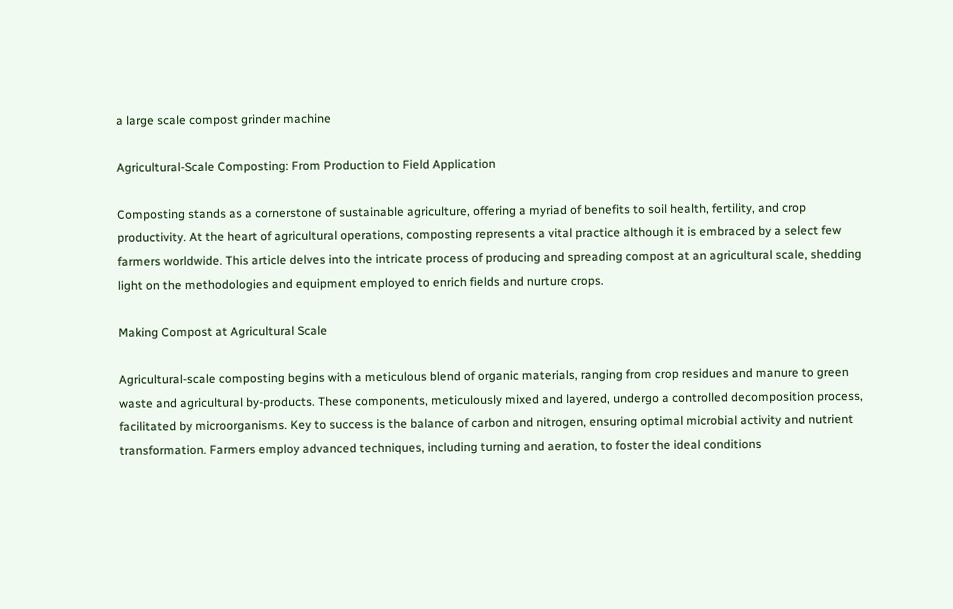a large scale compost grinder machine

Agricultural-Scale Composting: From Production to Field Application

Composting stands as a cornerstone of sustainable agriculture, offering a myriad of benefits to soil health, fertility, and crop productivity. At the heart of agricultural operations, composting represents a vital practice although it is embraced by a select few farmers worldwide. This article delves into the intricate process of producing and spreading compost at an agricultural scale, shedding light on the methodologies and equipment employed to enrich fields and nurture crops.

Making Compost at Agricultural Scale

Agricultural-scale composting begins with a meticulous blend of organic materials, ranging from crop residues and manure to green waste and agricultural by-products. These components, meticulously mixed and layered, undergo a controlled decomposition process, facilitated by microorganisms. Key to success is the balance of carbon and nitrogen, ensuring optimal microbial activity and nutrient transformation. Farmers employ advanced techniques, including turning and aeration, to foster the ideal conditions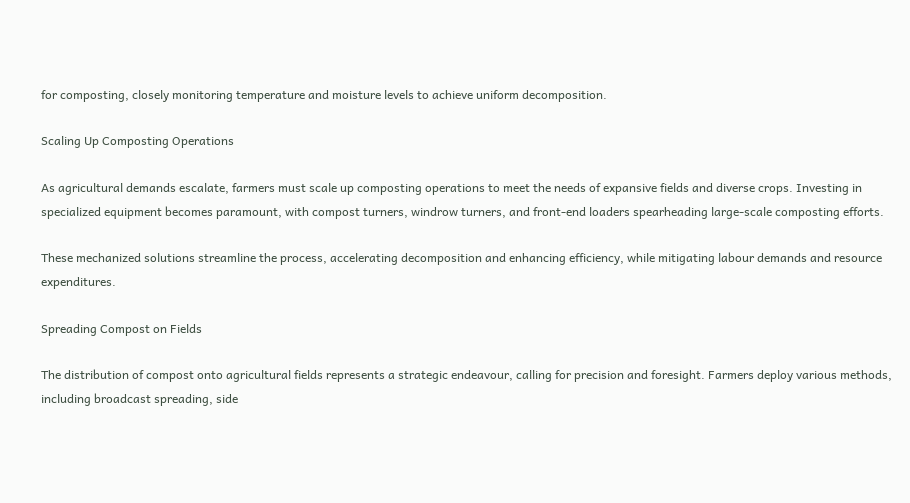for composting, closely monitoring temperature and moisture levels to achieve uniform decomposition.

Scaling Up Composting Operations

As agricultural demands escalate, farmers must scale up composting operations to meet the needs of expansive fields and diverse crops. Investing in specialized equipment becomes paramount, with compost turners, windrow turners, and front-end loaders spearheading large-scale composting efforts.

These mechanized solutions streamline the process, accelerating decomposition and enhancing efficiency, while mitigating labour demands and resource expenditures.

Spreading Compost on Fields

The distribution of compost onto agricultural fields represents a strategic endeavour, calling for precision and foresight. Farmers deploy various methods, including broadcast spreading, side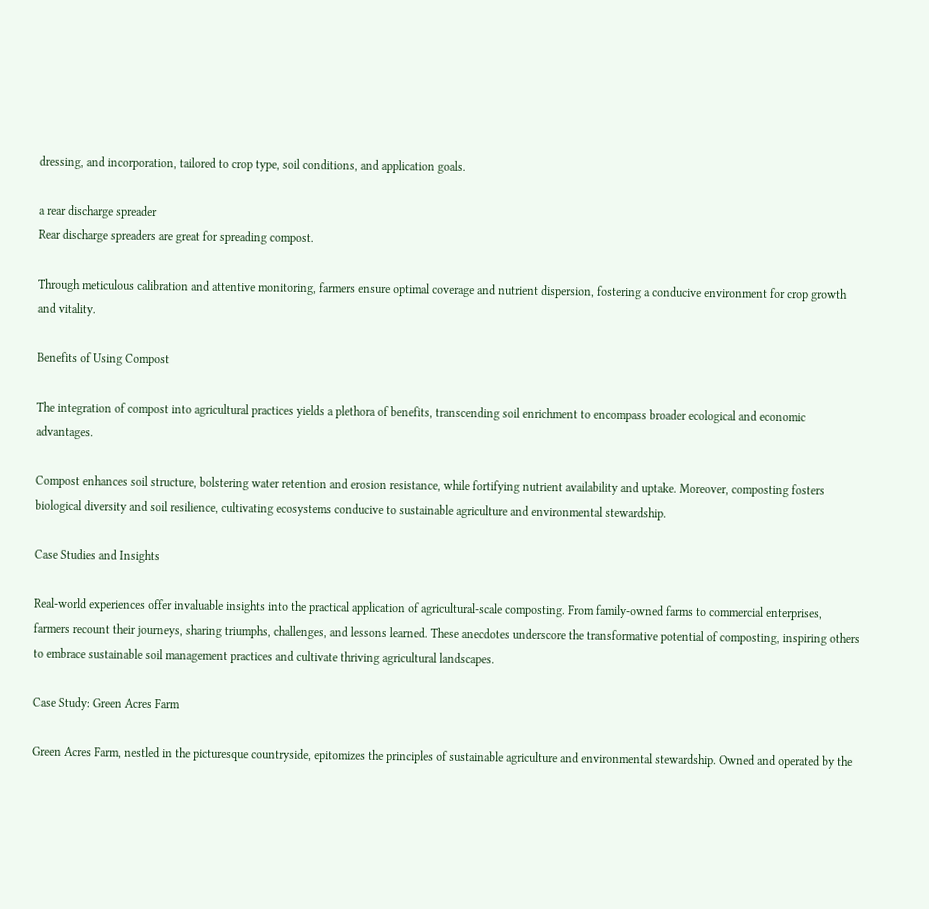dressing, and incorporation, tailored to crop type, soil conditions, and application goals.

a rear discharge spreader
Rear discharge spreaders are great for spreading compost.

Through meticulous calibration and attentive monitoring, farmers ensure optimal coverage and nutrient dispersion, fostering a conducive environment for crop growth and vitality.

Benefits of Using Compost

The integration of compost into agricultural practices yields a plethora of benefits, transcending soil enrichment to encompass broader ecological and economic advantages.

Compost enhances soil structure, bolstering water retention and erosion resistance, while fortifying nutrient availability and uptake. Moreover, composting fosters biological diversity and soil resilience, cultivating ecosystems conducive to sustainable agriculture and environmental stewardship.

Case Studies and Insights

Real-world experiences offer invaluable insights into the practical application of agricultural-scale composting. From family-owned farms to commercial enterprises, farmers recount their journeys, sharing triumphs, challenges, and lessons learned. These anecdotes underscore the transformative potential of composting, inspiring others to embrace sustainable soil management practices and cultivate thriving agricultural landscapes.

Case Study: Green Acres Farm

Green Acres Farm, nestled in the picturesque countryside, epitomizes the principles of sustainable agriculture and environmental stewardship. Owned and operated by the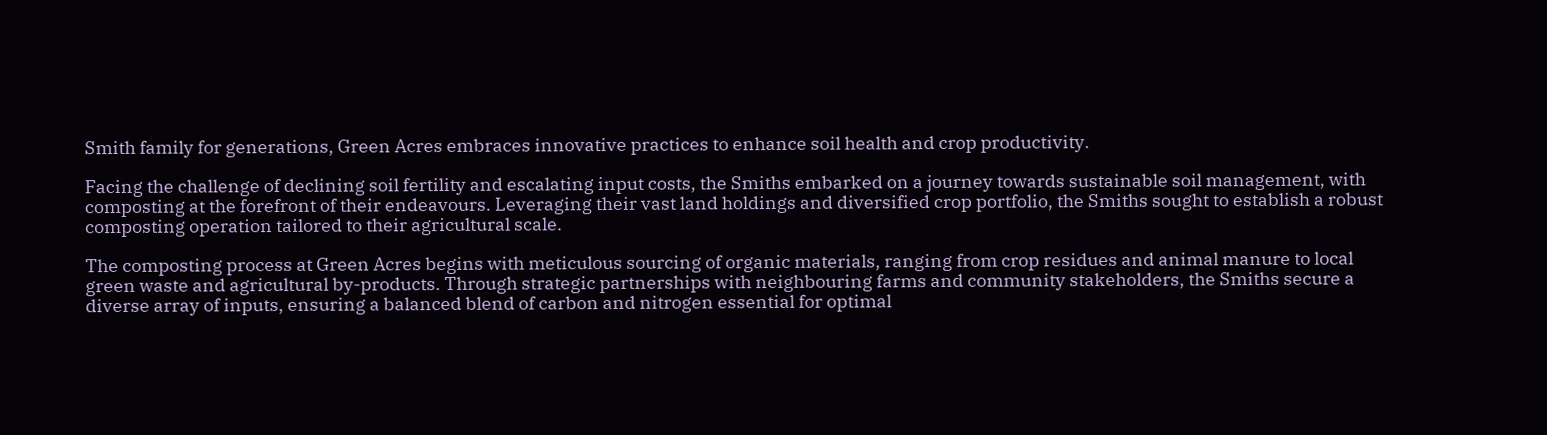Smith family for generations, Green Acres embraces innovative practices to enhance soil health and crop productivity.

Facing the challenge of declining soil fertility and escalating input costs, the Smiths embarked on a journey towards sustainable soil management, with composting at the forefront of their endeavours. Leveraging their vast land holdings and diversified crop portfolio, the Smiths sought to establish a robust composting operation tailored to their agricultural scale.

The composting process at Green Acres begins with meticulous sourcing of organic materials, ranging from crop residues and animal manure to local green waste and agricultural by-products. Through strategic partnerships with neighbouring farms and community stakeholders, the Smiths secure a diverse array of inputs, ensuring a balanced blend of carbon and nitrogen essential for optimal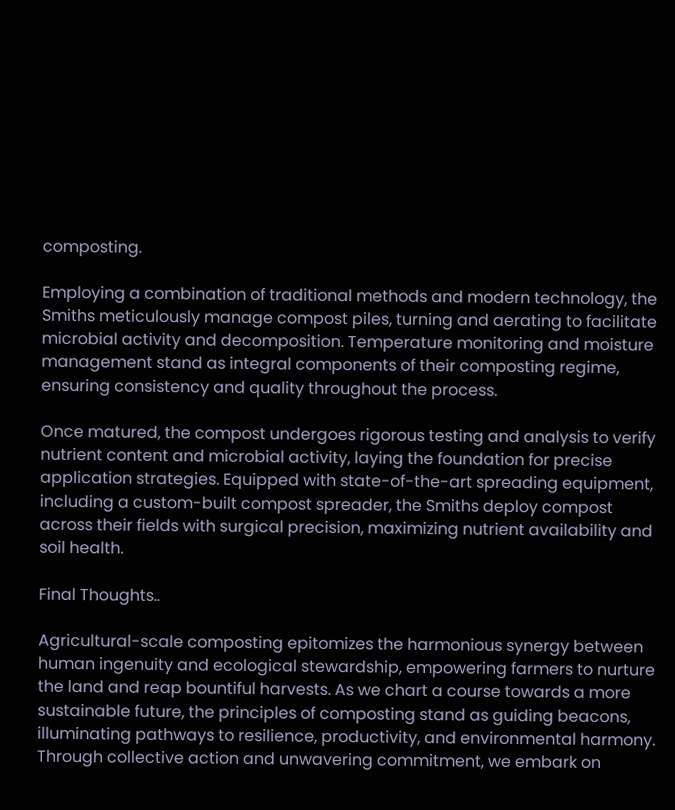composting.

Employing a combination of traditional methods and modern technology, the Smiths meticulously manage compost piles, turning and aerating to facilitate microbial activity and decomposition. Temperature monitoring and moisture management stand as integral components of their composting regime, ensuring consistency and quality throughout the process.

Once matured, the compost undergoes rigorous testing and analysis to verify nutrient content and microbial activity, laying the foundation for precise application strategies. Equipped with state-of-the-art spreading equipment, including a custom-built compost spreader, the Smiths deploy compost across their fields with surgical precision, maximizing nutrient availability and soil health.

Final Thoughts..

Agricultural-scale composting epitomizes the harmonious synergy between human ingenuity and ecological stewardship, empowering farmers to nurture the land and reap bountiful harvests. As we chart a course towards a more sustainable future, the principles of composting stand as guiding beacons, illuminating pathways to resilience, productivity, and environmental harmony. Through collective action and unwavering commitment, we embark on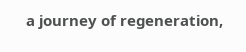a journey of regeneration,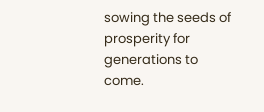sowing the seeds of prosperity for generations to come.